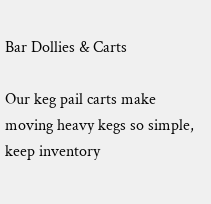Bar Dollies & Carts

Our keg pail carts make moving heavy kegs so simple, keep inventory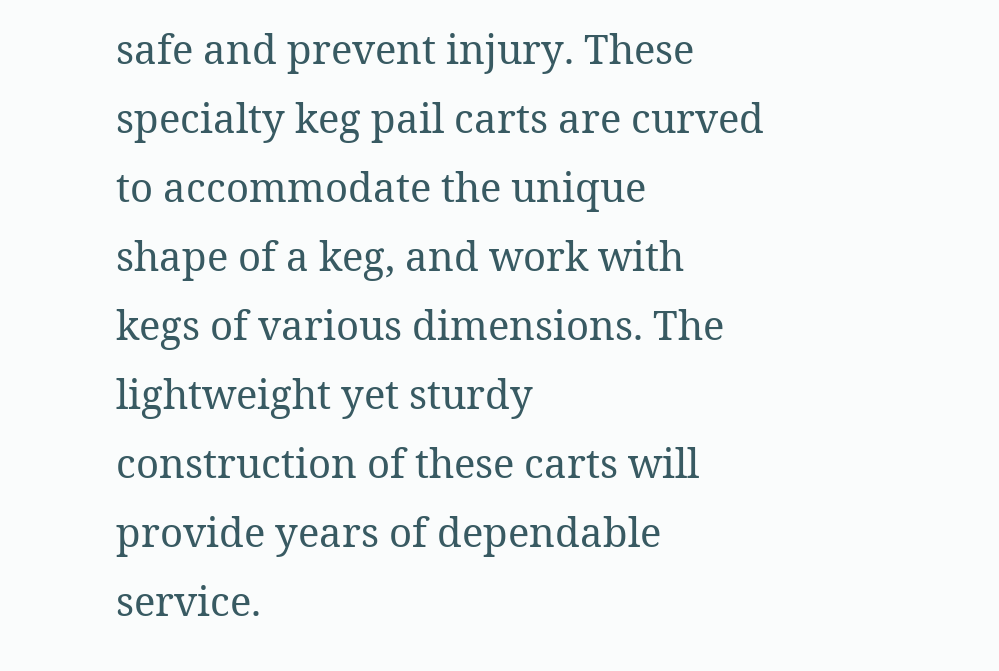safe and prevent injury. These specialty keg pail carts are curved to accommodate the unique shape of a keg, and work with kegs of various dimensions. The lightweight yet sturdy construction of these carts will provide years of dependable service.